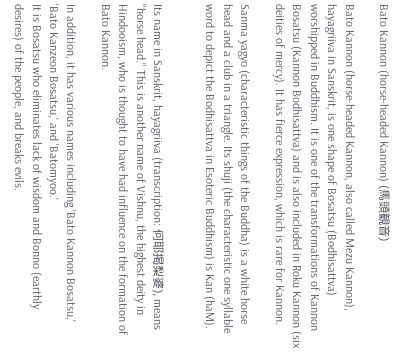Bato Kannon (horse-headed Kannon) (馬頭観音)

Bato Kannon (horse-headed Kannon, also called Mezu Kannon), hayagriiva in Sanskrit, is one shape of Bosatsu (Bodhisattva) worshipped in Buddhism. It is one of the transformations of Kannon Bosatsu (Kannon Bodhisattva) and is also included in Roku Kannon (six deities of mercy). It has fierce expression, which is rare for Kannon.

Sanma yagyo (characteristic things of the Buddha) is a white horse head and a club in a triangle. Its shuji (the characteristic one syllable word to depict the Bodhisattva in Esoteric Buddhism) is Kan (haM).


Its name in Sanskrit, hayagriiva (transcription: 何耶掲梨婆), means "horse head." This is another name of Vishnu, the highest deity in Hindooism, who is thought to have had influence on the formation of Bato Kannon.

In addition, it has various names including 'Bato Kannon Bosatsu,' 'Bato Kanzeon Bosatsu,' and 'Batomyoo.'
It is Bosatsu who eliminates lack of wisdom and Bonno (earthly desires) of the people, and breaks evils.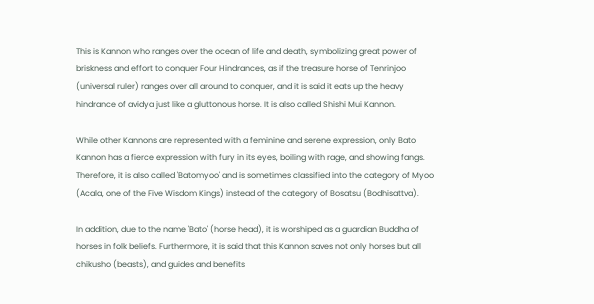This is Kannon who ranges over the ocean of life and death, symbolizing great power of briskness and effort to conquer Four Hindrances, as if the treasure horse of Tenrinjoo (universal ruler) ranges over all around to conquer, and it is said it eats up the heavy hindrance of avidya just like a gluttonous horse. It is also called Shishi Mui Kannon.

While other Kannons are represented with a feminine and serene expression, only Bato Kannon has a fierce expression with fury in its eyes, boiling with rage, and showing fangs. Therefore, it is also called 'Batomyoo' and is sometimes classified into the category of Myoo (Acala, one of the Five Wisdom Kings) instead of the category of Bosatsu (Bodhisattva).

In addition, due to the name 'Bato' (horse head), it is worshiped as a guardian Buddha of horses in folk beliefs. Furthermore, it is said that this Kannon saves not only horses but all chikusho (beasts), and guides and benefits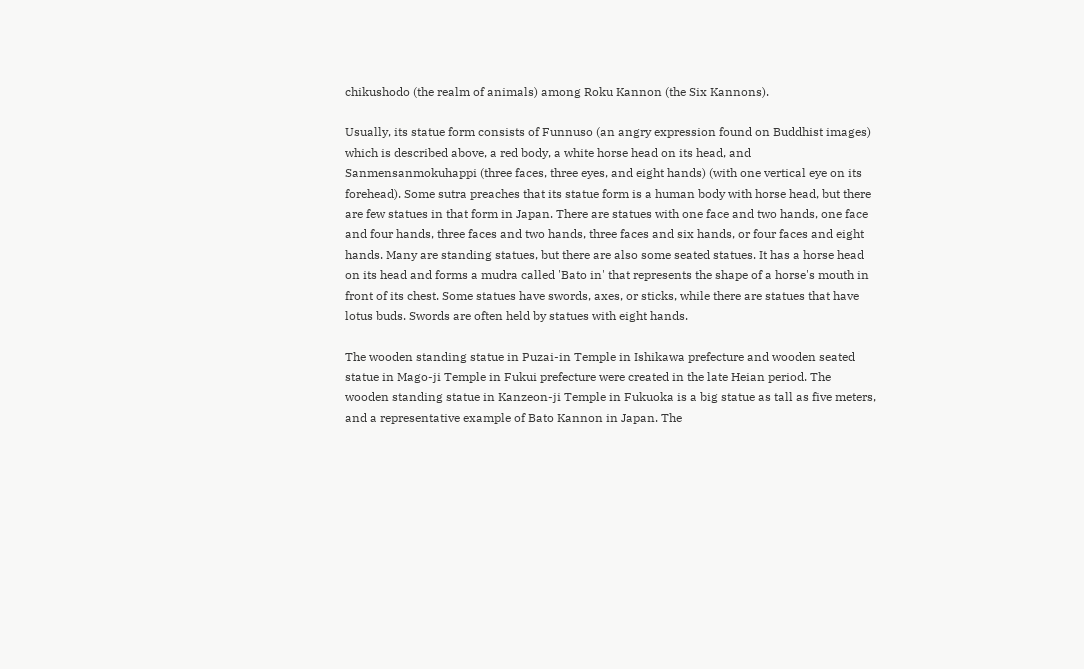chikushodo (the realm of animals) among Roku Kannon (the Six Kannons).

Usually, its statue form consists of Funnuso (an angry expression found on Buddhist images) which is described above, a red body, a white horse head on its head, and Sanmensanmokuhappi (three faces, three eyes, and eight hands) (with one vertical eye on its forehead). Some sutra preaches that its statue form is a human body with horse head, but there are few statues in that form in Japan. There are statues with one face and two hands, one face and four hands, three faces and two hands, three faces and six hands, or four faces and eight hands. Many are standing statues, but there are also some seated statues. It has a horse head on its head and forms a mudra called 'Bato in' that represents the shape of a horse's mouth in front of its chest. Some statues have swords, axes, or sticks, while there are statues that have lotus buds. Swords are often held by statues with eight hands.

The wooden standing statue in Puzai-in Temple in Ishikawa prefecture and wooden seated statue in Mago-ji Temple in Fukui prefecture were created in the late Heian period. The wooden standing statue in Kanzeon-ji Temple in Fukuoka is a big statue as tall as five meters, and a representative example of Bato Kannon in Japan. The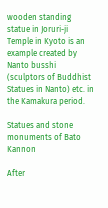wooden standing statue in Joruri-ji Temple in Kyoto is an example created by Nanto busshi (sculptors of Buddhist Statues in Nanto) etc. in the Kamakura period.

Statues and stone monuments of Bato Kannon

After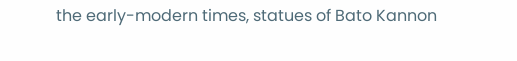the early-modern times, statues of Bato Kannon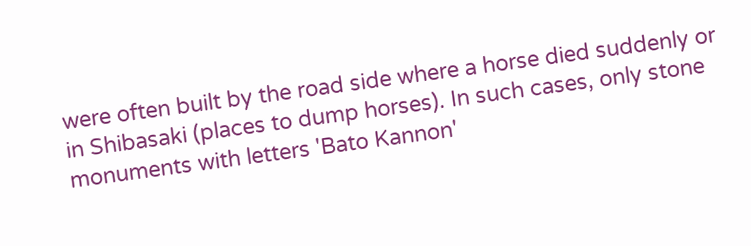were often built by the road side where a horse died suddenly or in Shibasaki (places to dump horses). In such cases, only stone monuments with letters 'Bato Kannon'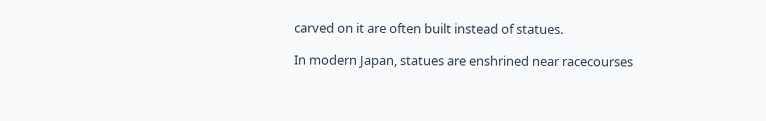carved on it are often built instead of statues.

In modern Japan, statues are enshrined near racecourses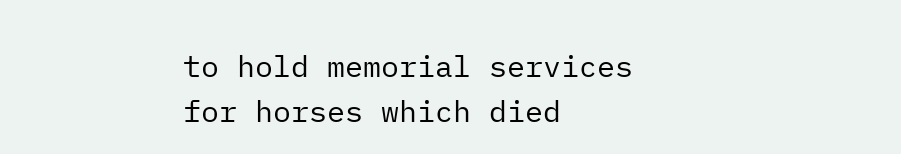to hold memorial services for horses which died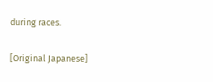during races.

[Original Japanese]